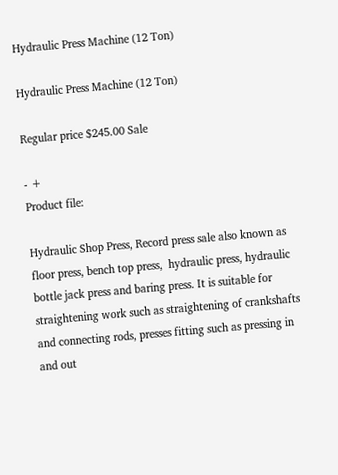Hydraulic Press Machine (12 Ton)

Hydraulic Press Machine (12 Ton)

Regular price $245.00 Sale

- +
Product file:

Hydraulic Shop Press, Record press sale also known as floor press, bench top press,  hydraulic press, hydraulic bottle jack press and baring press. It is suitable for straightening work such as straightening of crankshafts and connecting rods, presses fitting such as pressing in and out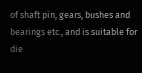of shaft pin, gears, bushes and bearings etc., and is suitable for die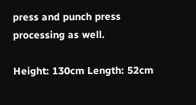press and punch press processing as well.

Height: 130cm Length: 52cm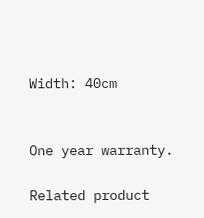Width: 40cm


One year warranty.

Related product